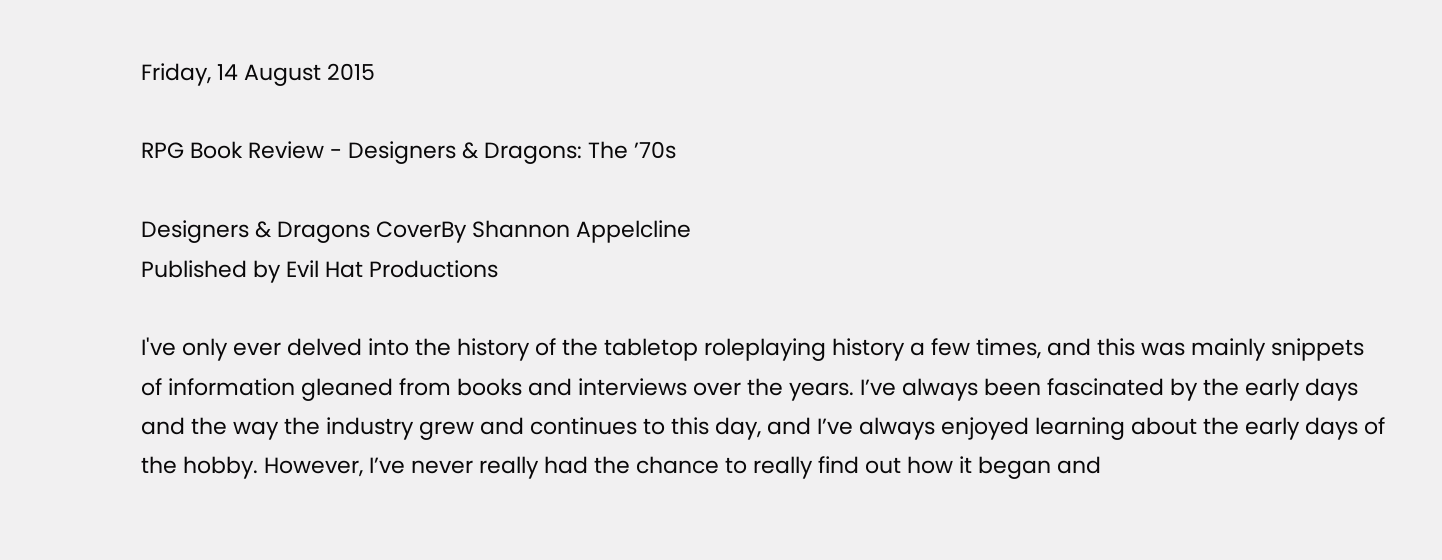Friday, 14 August 2015

RPG Book Review - Designers & Dragons: The ’70s

Designers & Dragons CoverBy Shannon Appelcline
Published by Evil Hat Productions

I've only ever delved into the history of the tabletop roleplaying history a few times, and this was mainly snippets of information gleaned from books and interviews over the years. I’ve always been fascinated by the early days and the way the industry grew and continues to this day, and I’ve always enjoyed learning about the early days of the hobby. However, I’ve never really had the chance to really find out how it began and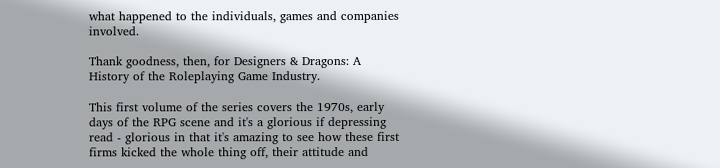what happened to the individuals, games and companies involved.

Thank goodness, then, for Designers & Dragons: A History of the Roleplaying Game Industry.

This first volume of the series covers the 1970s, early days of the RPG scene and it's a glorious if depressing read - glorious in that it's amazing to see how these first firms kicked the whole thing off, their attitude and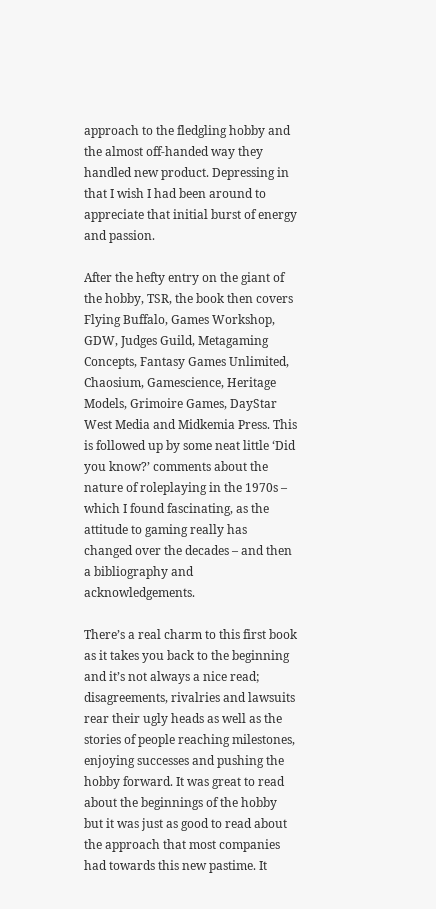approach to the fledgling hobby and the almost off-handed way they handled new product. Depressing in that I wish I had been around to appreciate that initial burst of energy and passion.

After the hefty entry on the giant of the hobby, TSR, the book then covers Flying Buffalo, Games Workshop, GDW, Judges Guild, Metagaming Concepts, Fantasy Games Unlimited, Chaosium, Gamescience, Heritage Models, Grimoire Games, DayStar West Media and Midkemia Press. This is followed up by some neat little ‘Did you know?’ comments about the nature of roleplaying in the 1970s – which I found fascinating, as the attitude to gaming really has changed over the decades – and then a bibliography and acknowledgements.

There’s a real charm to this first book as it takes you back to the beginning and it’s not always a nice read; disagreements, rivalries and lawsuits rear their ugly heads as well as the stories of people reaching milestones, enjoying successes and pushing the hobby forward. It was great to read about the beginnings of the hobby but it was just as good to read about the approach that most companies had towards this new pastime. It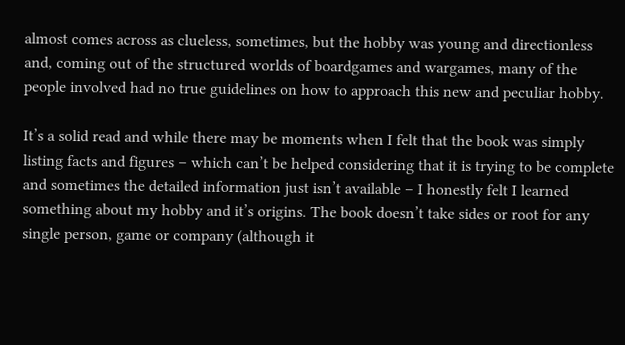almost comes across as clueless, sometimes, but the hobby was young and directionless and, coming out of the structured worlds of boardgames and wargames, many of the people involved had no true guidelines on how to approach this new and peculiar hobby.

It’s a solid read and while there may be moments when I felt that the book was simply listing facts and figures – which can’t be helped considering that it is trying to be complete and sometimes the detailed information just isn’t available – I honestly felt I learned something about my hobby and it’s origins. The book doesn’t take sides or root for any single person, game or company (although it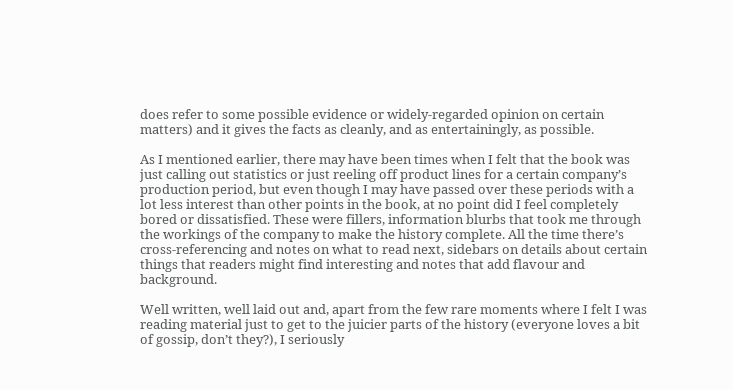does refer to some possible evidence or widely-regarded opinion on certain matters) and it gives the facts as cleanly, and as entertainingly, as possible.

As I mentioned earlier, there may have been times when I felt that the book was just calling out statistics or just reeling off product lines for a certain company’s production period, but even though I may have passed over these periods with a lot less interest than other points in the book, at no point did I feel completely bored or dissatisfied. These were fillers, information blurbs that took me through the workings of the company to make the history complete. All the time there’s cross-referencing and notes on what to read next, sidebars on details about certain things that readers might find interesting and notes that add flavour and background.

Well written, well laid out and, apart from the few rare moments where I felt I was reading material just to get to the juicier parts of the history (everyone loves a bit of gossip, don’t they?), I seriously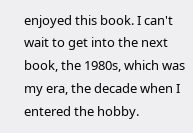enjoyed this book. I can't wait to get into the next book, the 1980s, which was my era, the decade when I entered the hobby.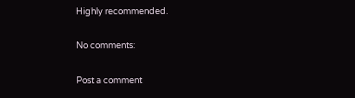Highly recommended.

No comments:

Post a comment